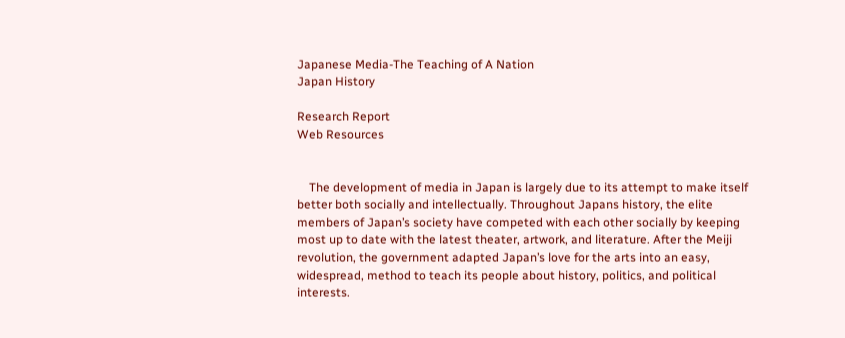Japanese Media-The Teaching of A Nation
Japan History

Research Report
Web Resources


    The development of media in Japan is largely due to its attempt to make itself better both socially and intellectually. Throughout Japans history, the elite members of Japan’s society have competed with each other socially by keeping most up to date with the latest theater, artwork, and literature. After the Meiji revolution, the government adapted Japan’s love for the arts into an easy, widespread, method to teach its people about history, politics, and political interests.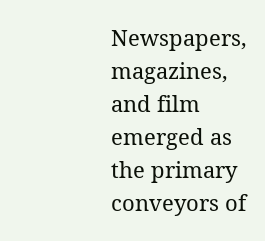Newspapers, magazines, and film emerged as the primary conveyors of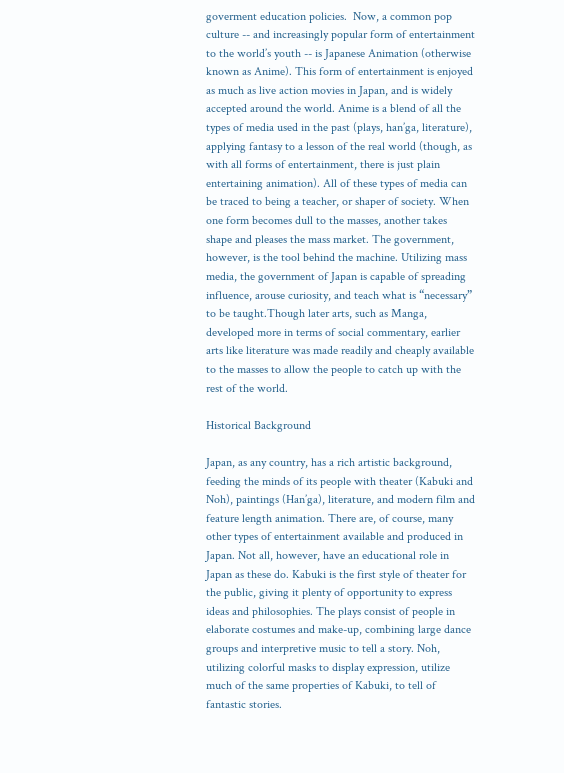goverment education policies.  Now, a common pop culture -- and increasingly popular form of entertainment to the world’s youth -- is Japanese Animation (otherwise known as Anime). This form of entertainment is enjoyed as much as live action movies in Japan, and is widely accepted around the world. Anime is a blend of all the types of media used in the past (plays, han’ga, literature), applying fantasy to a lesson of the real world (though, as with all forms of entertainment, there is just plain entertaining animation). All of these types of media can be traced to being a teacher, or shaper of society. When one form becomes dull to the masses, another takes shape and pleases the mass market. The government, however, is the tool behind the machine. Utilizing mass media, the government of Japan is capable of spreading influence, arouse curiosity, and teach what is “necessary” to be taught.Though later arts, such as Manga, developed more in terms of social commentary, earlier arts like literature was made readily and cheaply available to the masses to allow the people to catch up with the rest of the world.

Historical Background

Japan, as any country, has a rich artistic background, feeding the minds of its people with theater (Kabuki and Noh), paintings (Han’ga), literature, and modern film and feature length animation. There are, of course, many other types of entertainment available and produced in Japan. Not all, however, have an educational role in Japan as these do. Kabuki is the first style of theater for the public, giving it plenty of opportunity to express ideas and philosophies. The plays consist of people in elaborate costumes and make-up, combining large dance groups and interpretive music to tell a story. Noh, utilizing colorful masks to display expression, utilize much of the same properties of Kabuki, to tell of fantastic stories.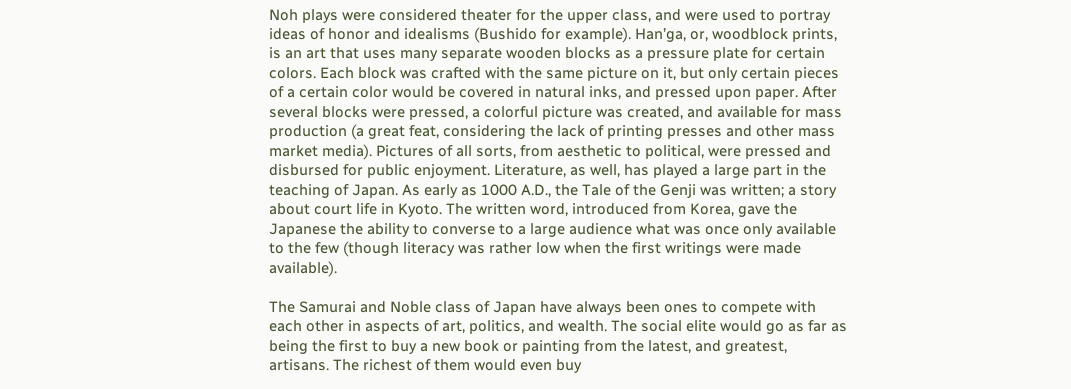Noh plays were considered theater for the upper class, and were used to portray ideas of honor and idealisms (Bushido for example). Han’ga, or, woodblock prints, is an art that uses many separate wooden blocks as a pressure plate for certain colors. Each block was crafted with the same picture on it, but only certain pieces of a certain color would be covered in natural inks, and pressed upon paper. After several blocks were pressed, a colorful picture was created, and available for mass production (a great feat, considering the lack of printing presses and other mass market media). Pictures of all sorts, from aesthetic to political, were pressed and disbursed for public enjoyment. Literature, as well, has played a large part in the teaching of Japan. As early as 1000 A.D., the Tale of the Genji was written; a story about court life in Kyoto. The written word, introduced from Korea, gave the Japanese the ability to converse to a large audience what was once only available to the few (though literacy was rather low when the first writings were made available).

The Samurai and Noble class of Japan have always been ones to compete with each other in aspects of art, politics, and wealth. The social elite would go as far as being the first to buy a new book or painting from the latest, and greatest, artisans. The richest of them would even buy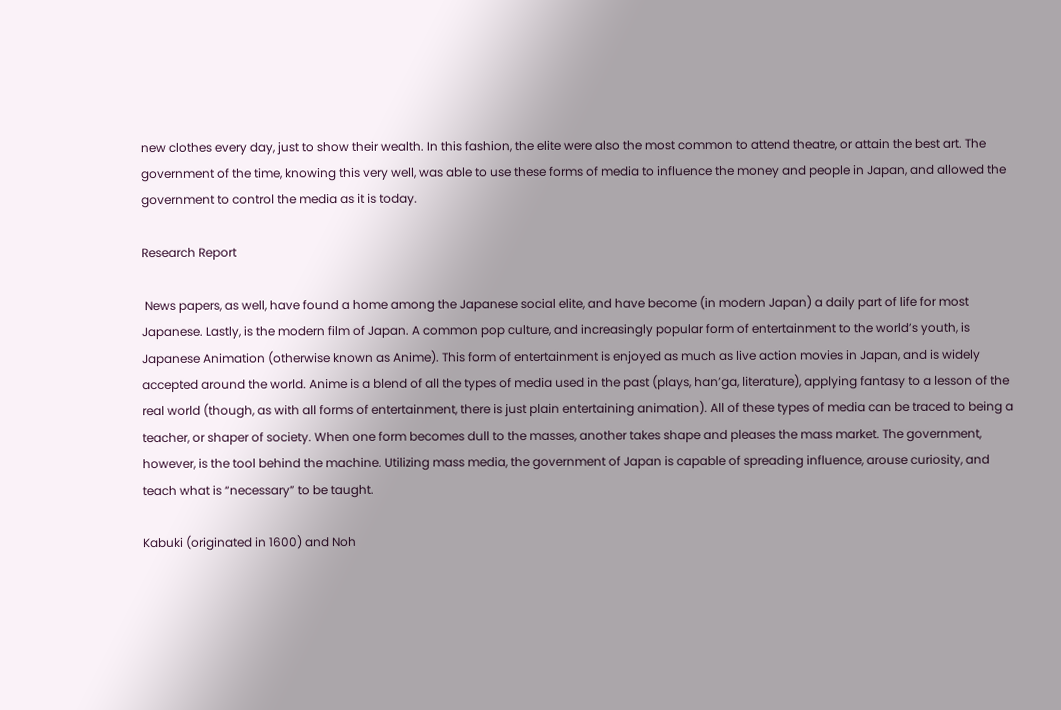new clothes every day, just to show their wealth. In this fashion, the elite were also the most common to attend theatre, or attain the best art. The government of the time, knowing this very well, was able to use these forms of media to influence the money and people in Japan, and allowed the government to control the media as it is today.

Research Report

 News papers, as well, have found a home among the Japanese social elite, and have become (in modern Japan) a daily part of life for most Japanese. Lastly, is the modern film of Japan. A common pop culture, and increasingly popular form of entertainment to the world’s youth, is Japanese Animation (otherwise known as Anime). This form of entertainment is enjoyed as much as live action movies in Japan, and is widely accepted around the world. Anime is a blend of all the types of media used in the past (plays, han’ga, literature), applying fantasy to a lesson of the real world (though, as with all forms of entertainment, there is just plain entertaining animation). All of these types of media can be traced to being a teacher, or shaper of society. When one form becomes dull to the masses, another takes shape and pleases the mass market. The government, however, is the tool behind the machine. Utilizing mass media, the government of Japan is capable of spreading influence, arouse curiosity, and teach what is “necessary” to be taught.

Kabuki (originated in 1600) and Noh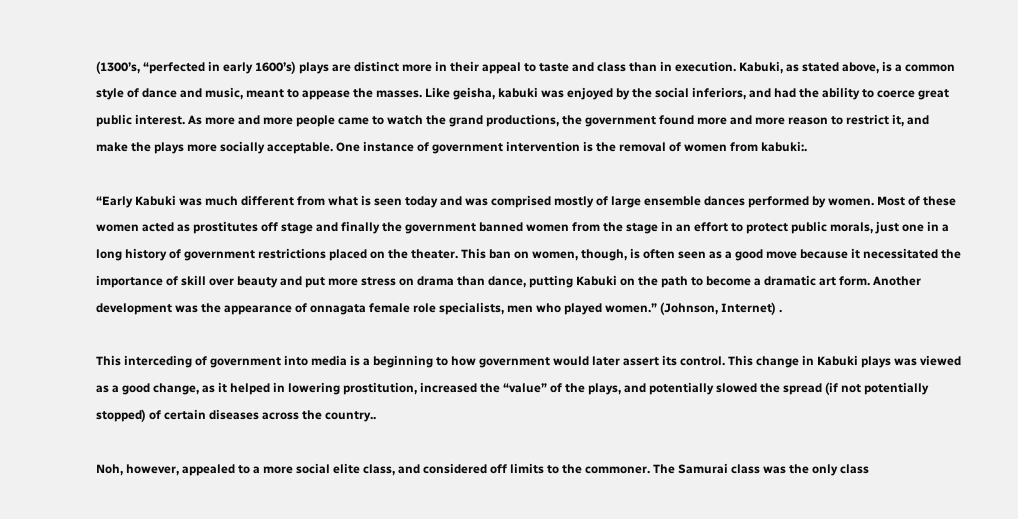(1300’s, “perfected in early 1600’s) plays are distinct more in their appeal to taste and class than in execution. Kabuki, as stated above, is a common style of dance and music, meant to appease the masses. Like geisha, kabuki was enjoyed by the social inferiors, and had the ability to coerce great public interest. As more and more people came to watch the grand productions, the government found more and more reason to restrict it, and make the plays more socially acceptable. One instance of government intervention is the removal of women from kabuki:.

“Early Kabuki was much different from what is seen today and was comprised mostly of large ensemble dances performed by women. Most of these women acted as prostitutes off stage and finally the government banned women from the stage in an effort to protect public morals, just one in a long history of government restrictions placed on the theater. This ban on women, though, is often seen as a good move because it necessitated the importance of skill over beauty and put more stress on drama than dance, putting Kabuki on the path to become a dramatic art form. Another development was the appearance of onnagata female role specialists, men who played women.” (Johnson, Internet) .

This interceding of government into media is a beginning to how government would later assert its control. This change in Kabuki plays was viewed as a good change, as it helped in lowering prostitution, increased the “value” of the plays, and potentially slowed the spread (if not potentially stopped) of certain diseases across the country..

Noh, however, appealed to a more social elite class, and considered off limits to the commoner. The Samurai class was the only class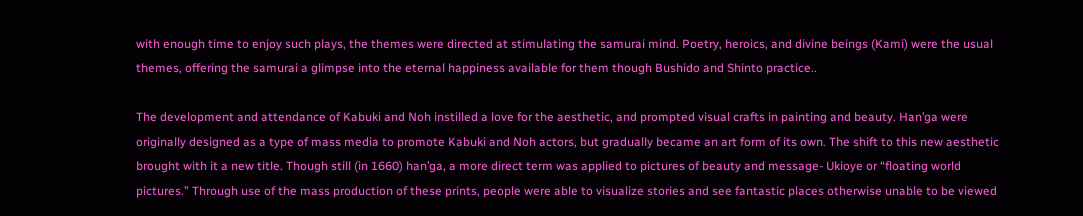with enough time to enjoy such plays, the themes were directed at stimulating the samurai mind. Poetry, heroics, and divine beings (Kami) were the usual themes, offering the samurai a glimpse into the eternal happiness available for them though Bushido and Shinto practice..

The development and attendance of Kabuki and Noh instilled a love for the aesthetic, and prompted visual crafts in painting and beauty. Han’ga were originally designed as a type of mass media to promote Kabuki and Noh actors, but gradually became an art form of its own. The shift to this new aesthetic brought with it a new title. Though still (in 1660) han’ga, a more direct term was applied to pictures of beauty and message- Ukioye or “floating world pictures.” Through use of the mass production of these prints, people were able to visualize stories and see fantastic places otherwise unable to be viewed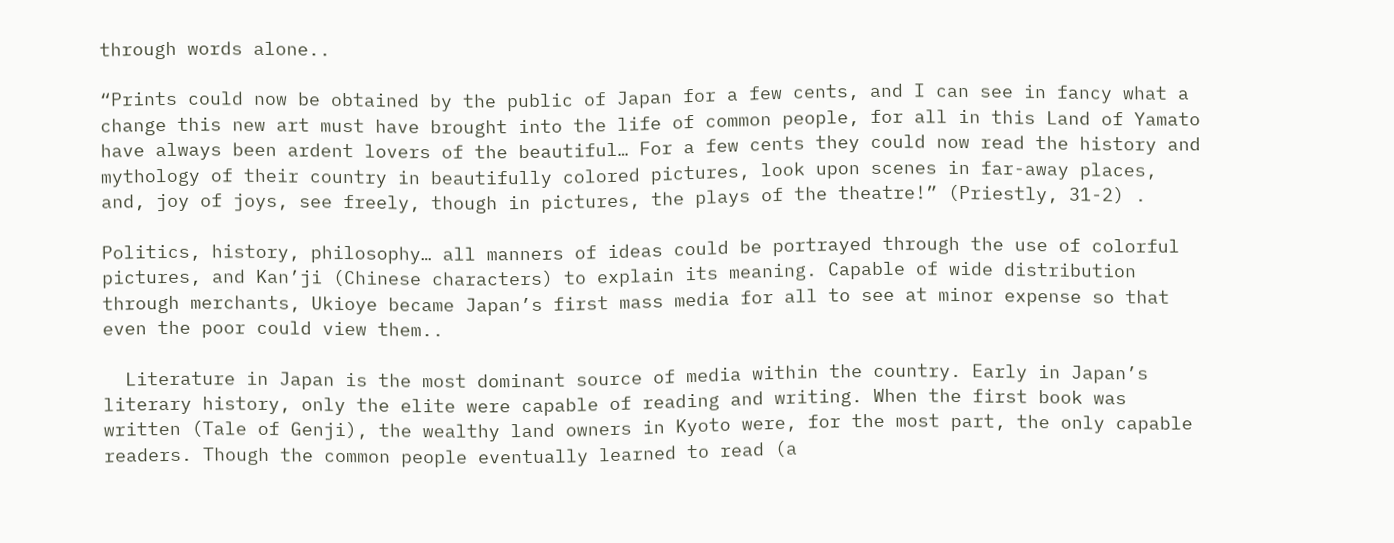through words alone..

“Prints could now be obtained by the public of Japan for a few cents, and I can see in fancy what a change this new art must have brought into the life of common people, for all in this Land of Yamato have always been ardent lovers of the beautiful… For a few cents they could now read the history and mythology of their country in beautifully colored pictures, look upon scenes in far-away places, and, joy of joys, see freely, though in pictures, the plays of the theatre!” (Priestly, 31-2) .

Politics, history, philosophy… all manners of ideas could be portrayed through the use of colorful pictures, and Kan’ji (Chinese characters) to explain its meaning. Capable of wide distribution through merchants, Ukioye became Japan’s first mass media for all to see at minor expense so that even the poor could view them..

  Literature in Japan is the most dominant source of media within the country. Early in Japan’s literary history, only the elite were capable of reading and writing. When the first book was written (Tale of Genji), the wealthy land owners in Kyoto were, for the most part, the only capable readers. Though the common people eventually learned to read (a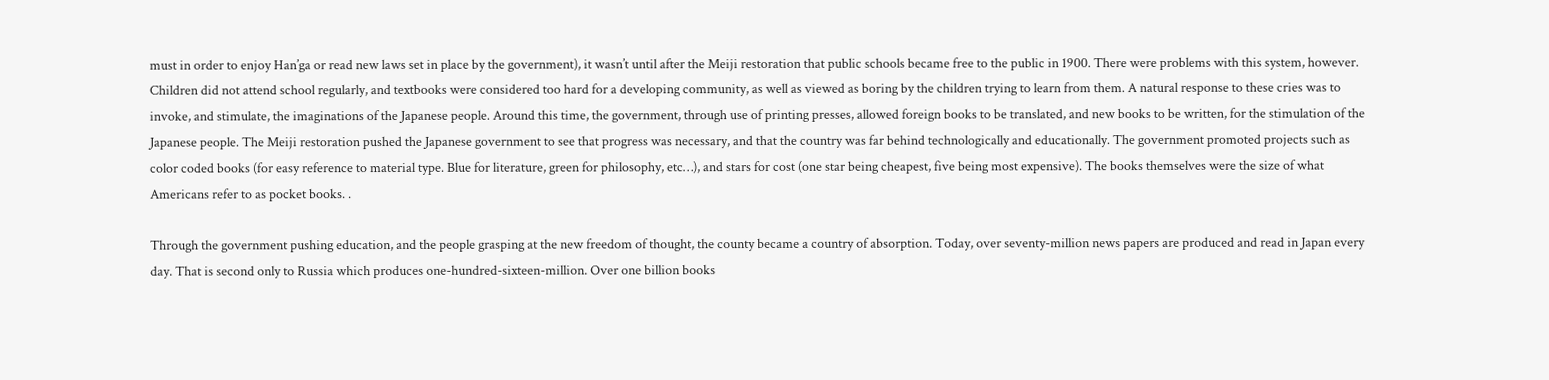must in order to enjoy Han’ga or read new laws set in place by the government), it wasn’t until after the Meiji restoration that public schools became free to the public in 1900. There were problems with this system, however. Children did not attend school regularly, and textbooks were considered too hard for a developing community, as well as viewed as boring by the children trying to learn from them. A natural response to these cries was to invoke, and stimulate, the imaginations of the Japanese people. Around this time, the government, through use of printing presses, allowed foreign books to be translated, and new books to be written, for the stimulation of the Japanese people. The Meiji restoration pushed the Japanese government to see that progress was necessary, and that the country was far behind technologically and educationally. The government promoted projects such as color coded books (for easy reference to material type. Blue for literature, green for philosophy, etc…), and stars for cost (one star being cheapest, five being most expensive). The books themselves were the size of what Americans refer to as pocket books. .

Through the government pushing education, and the people grasping at the new freedom of thought, the county became a country of absorption. Today, over seventy-million news papers are produced and read in Japan every day. That is second only to Russia which produces one-hundred-sixteen-million. Over one billion books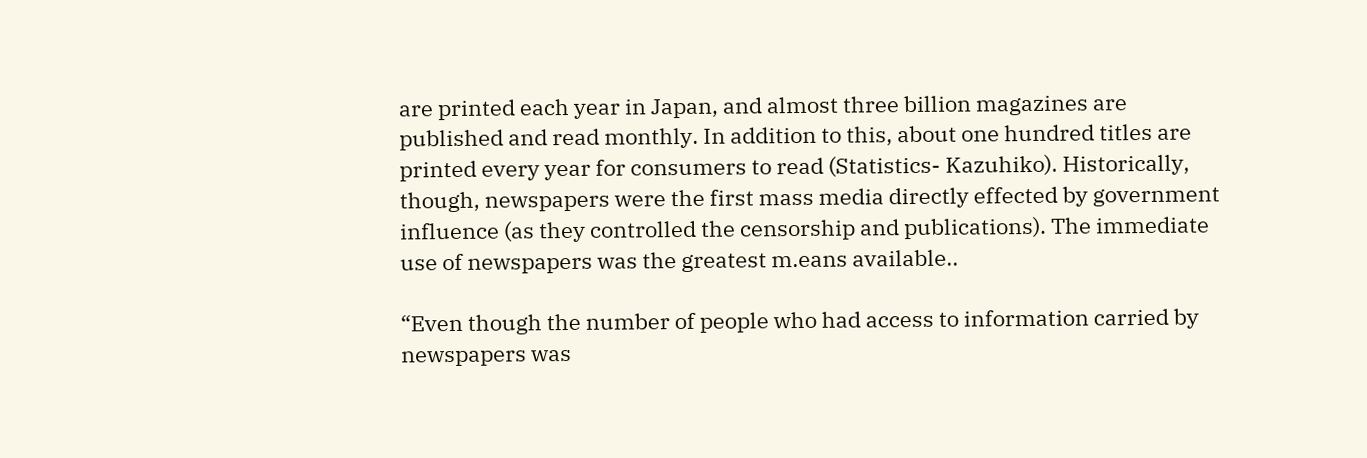are printed each year in Japan, and almost three billion magazines are published and read monthly. In addition to this, about one hundred titles are printed every year for consumers to read (Statistics- Kazuhiko). Historically, though, newspapers were the first mass media directly effected by government influence (as they controlled the censorship and publications). The immediate use of newspapers was the greatest m.eans available..

“Even though the number of people who had access to information carried by newspapers was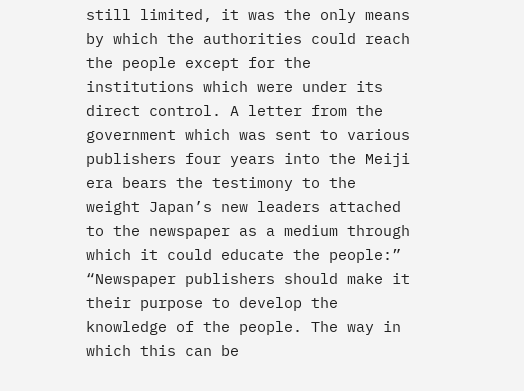still limited, it was the only means by which the authorities could reach the people except for the institutions which were under its direct control. A letter from the government which was sent to various publishers four years into the Meiji era bears the testimony to the weight Japan’s new leaders attached to the newspaper as a medium through which it could educate the people:” “Newspaper publishers should make it their purpose to develop the knowledge of the people. The way in which this can be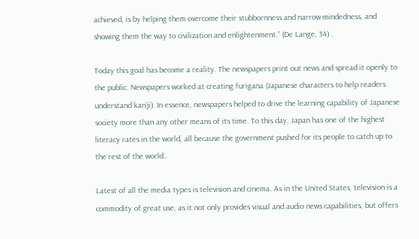achieved, is by helping them overcome their stubbornness and narrow-mindedness, and showing them the way to civilization and enlightenment.” (De Lange, 34) .

Today this goal has become a reality. The newspapers print out news and spread it openly to the public. Newspapers worked at creating furigana (Japanese characters to help readers understand kan’ji). In essence, newspapers helped to drive the learning capability of Japanese society more than any other means of its time. To this day, Japan has one of the highest literacy rates in the world, all because the government pushed for its people to catch up to the rest of the world..

Latest of all the media types is television and cinema. As in the United States, television is a commodity of great use, as it not only provides visual and audio news capabilities, but offers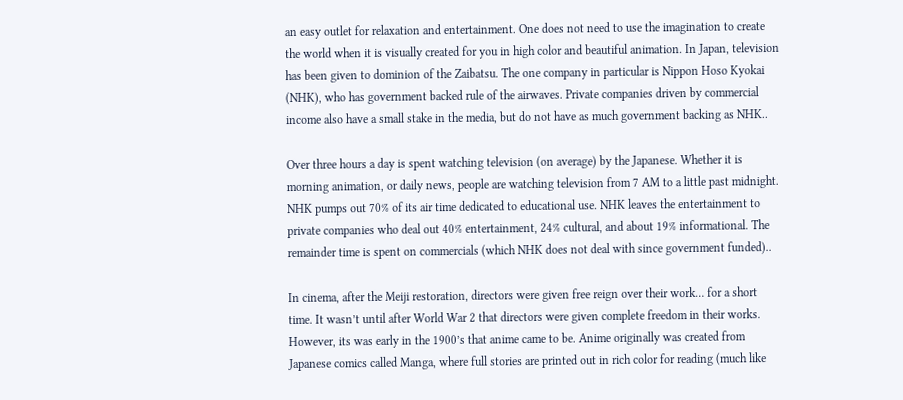an easy outlet for relaxation and entertainment. One does not need to use the imagination to create the world when it is visually created for you in high color and beautiful animation. In Japan, television has been given to dominion of the Zaibatsu. The one company in particular is Nippon Hoso Kyokai (NHK), who has government backed rule of the airwaves. Private companies driven by commercial income also have a small stake in the media, but do not have as much government backing as NHK..

Over three hours a day is spent watching television (on average) by the Japanese. Whether it is morning animation, or daily news, people are watching television from 7 AM to a little past midnight. NHK pumps out 70% of its air time dedicated to educational use. NHK leaves the entertainment to private companies who deal out 40% entertainment, 24% cultural, and about 19% informational. The remainder time is spent on commercials (which NHK does not deal with since government funded)..

In cinema, after the Meiji restoration, directors were given free reign over their work… for a short time. It wasn’t until after World War 2 that directors were given complete freedom in their works. However, its was early in the 1900’s that anime came to be. Anime originally was created from Japanese comics called Manga, where full stories are printed out in rich color for reading (much like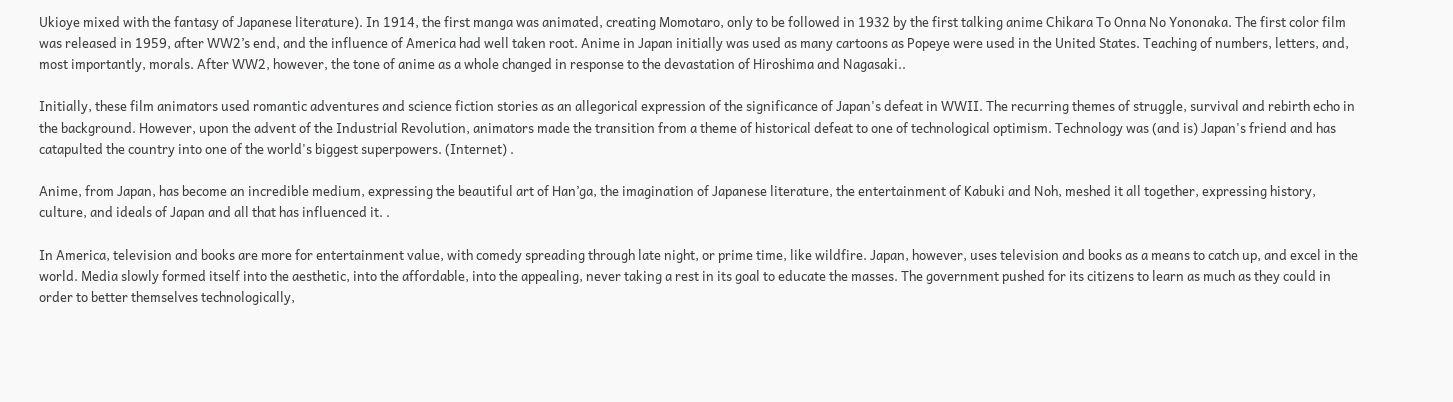Ukioye mixed with the fantasy of Japanese literature). In 1914, the first manga was animated, creating Momotaro, only to be followed in 1932 by the first talking anime Chikara To Onna No Yononaka. The first color film was released in 1959, after WW2’s end, and the influence of America had well taken root. Anime in Japan initially was used as many cartoons as Popeye were used in the United States. Teaching of numbers, letters, and, most importantly, morals. After WW2, however, the tone of anime as a whole changed in response to the devastation of Hiroshima and Nagasaki..

Initially, these film animators used romantic adventures and science fiction stories as an allegorical expression of the significance of Japan's defeat in WWII. The recurring themes of struggle, survival and rebirth echo in the background. However, upon the advent of the Industrial Revolution, animators made the transition from a theme of historical defeat to one of technological optimism. Technology was (and is) Japan's friend and has catapulted the country into one of the world's biggest superpowers. (Internet) .

Anime, from Japan, has become an incredible medium, expressing the beautiful art of Han’ga, the imagination of Japanese literature, the entertainment of Kabuki and Noh, meshed it all together, expressing history, culture, and ideals of Japan and all that has influenced it. .

In America, television and books are more for entertainment value, with comedy spreading through late night, or prime time, like wildfire. Japan, however, uses television and books as a means to catch up, and excel in the world. Media slowly formed itself into the aesthetic, into the affordable, into the appealing, never taking a rest in its goal to educate the masses. The government pushed for its citizens to learn as much as they could in order to better themselves technologically,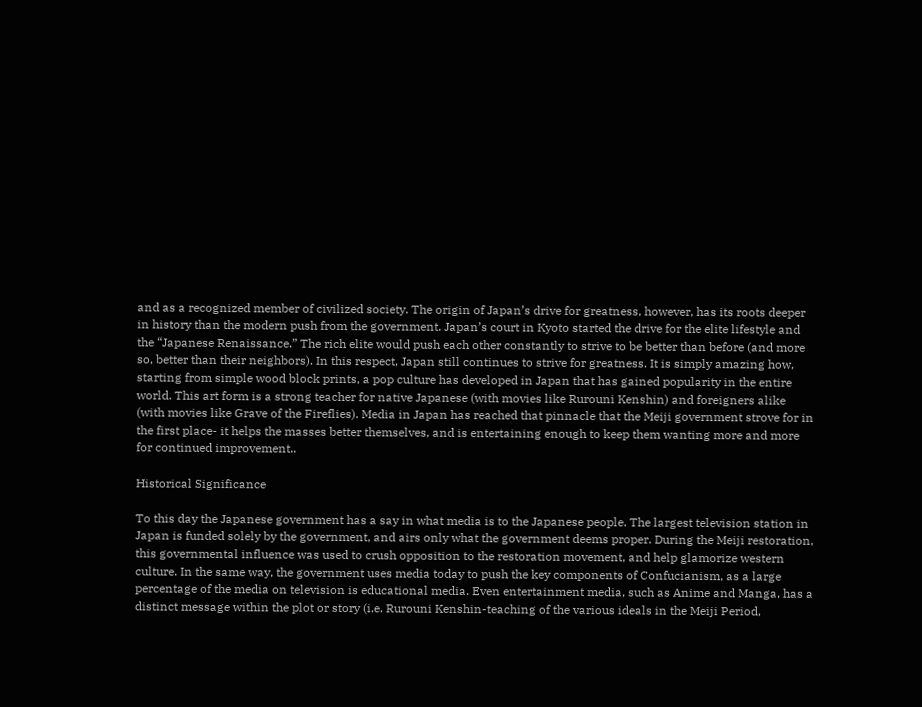and as a recognized member of civilized society. The origin of Japan’s drive for greatness, however, has its roots deeper in history than the modern push from the government. Japan’s court in Kyoto started the drive for the elite lifestyle and the “Japanese Renaissance.” The rich elite would push each other constantly to strive to be better than before (and more so, better than their neighbors). In this respect, Japan still continues to strive for greatness. It is simply amazing how, starting from simple wood block prints, a pop culture has developed in Japan that has gained popularity in the entire world. This art form is a strong teacher for native Japanese (with movies like Rurouni Kenshin) and foreigners alike (with movies like Grave of the Fireflies). Media in Japan has reached that pinnacle that the Meiji government strove for in the first place- it helps the masses better themselves, and is entertaining enough to keep them wanting more and more for continued improvement..

Historical Significance

To this day the Japanese government has a say in what media is to the Japanese people. The largest television station in Japan is funded solely by the government, and airs only what the government deems proper. During the Meiji restoration, this governmental influence was used to crush opposition to the restoration movement, and help glamorize western culture. In the same way, the government uses media today to push the key components of Confucianism, as a large percentage of the media on television is educational media. Even entertainment media, such as Anime and Manga, has a distinct message within the plot or story (i.e. Rurouni Kenshin-teaching of the various ideals in the Meiji Period,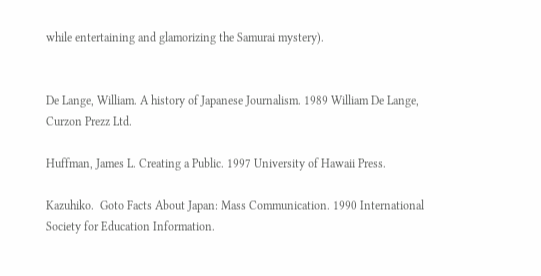while entertaining and glamorizing the Samurai mystery).


De Lange, William. A history of Japanese Journalism. 1989 William De Lange, Curzon Prezz Ltd.

Huffman, James L. Creating a Public. 1997 University of Hawaii Press.

Kazuhiko.  Goto Facts About Japan: Mass Communication. 1990 International Society for Education Information.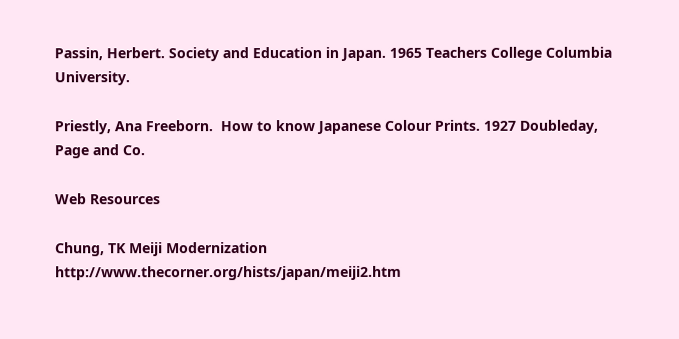Passin, Herbert. Society and Education in Japan. 1965 Teachers College Columbia University.

Priestly, Ana Freeborn.  How to know Japanese Colour Prints. 1927 Doubleday, Page and Co.

Web Resources

Chung, TK Meiji Modernization http://www.thecorner.org/hists/japan/meiji2.htm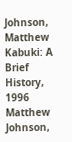Johnson, Matthew Kabuki: A Brief History, 1996 Matthew Johnson,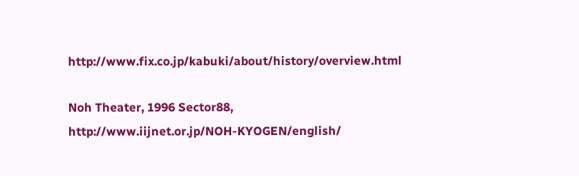http://www.fix.co.jp/kabuki/about/history/overview.html

Noh Theater, 1996 Sector88, http://www.iijnet.or.jp/NOH-KYOGEN/english/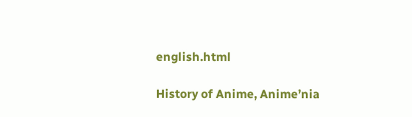english.html

History of Anime, Anime’nia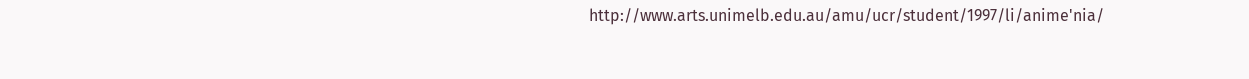http://www.arts.unimelb.edu.au/amu/ucr/student/1997/li/anime'nia/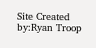Site Created by:Ryan Troop